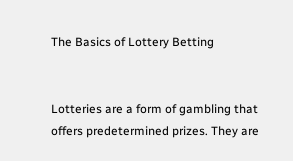The Basics of Lottery Betting


Lotteries are a form of gambling that offers predetermined prizes. They are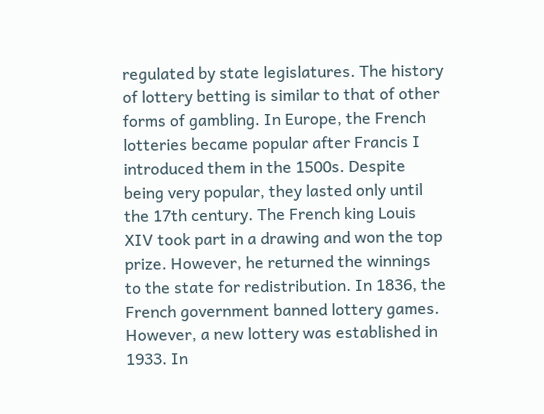regulated by state legislatures. The history of lottery betting is similar to that of other forms of gambling. In Europe, the French lotteries became popular after Francis I introduced them in the 1500s. Despite being very popular, they lasted only until the 17th century. The French king Louis XIV took part in a drawing and won the top prize. However, he returned the winnings to the state for redistribution. In 1836, the French government banned lottery games. However, a new lottery was established in 1933. In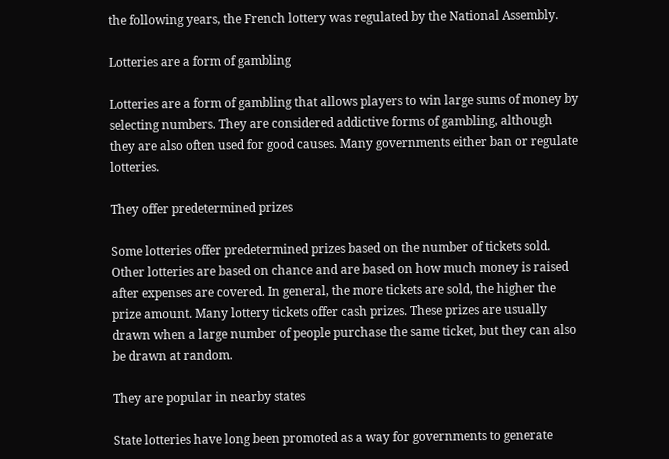the following years, the French lottery was regulated by the National Assembly.

Lotteries are a form of gambling

Lotteries are a form of gambling that allows players to win large sums of money by selecting numbers. They are considered addictive forms of gambling, although they are also often used for good causes. Many governments either ban or regulate lotteries.

They offer predetermined prizes

Some lotteries offer predetermined prizes based on the number of tickets sold. Other lotteries are based on chance and are based on how much money is raised after expenses are covered. In general, the more tickets are sold, the higher the prize amount. Many lottery tickets offer cash prizes. These prizes are usually drawn when a large number of people purchase the same ticket, but they can also be drawn at random.

They are popular in nearby states

State lotteries have long been promoted as a way for governments to generate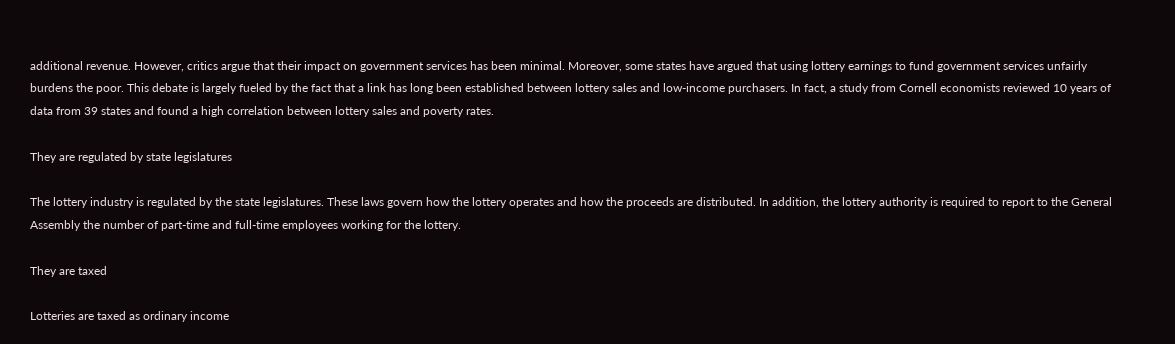additional revenue. However, critics argue that their impact on government services has been minimal. Moreover, some states have argued that using lottery earnings to fund government services unfairly burdens the poor. This debate is largely fueled by the fact that a link has long been established between lottery sales and low-income purchasers. In fact, a study from Cornell economists reviewed 10 years of data from 39 states and found a high correlation between lottery sales and poverty rates.

They are regulated by state legislatures

The lottery industry is regulated by the state legislatures. These laws govern how the lottery operates and how the proceeds are distributed. In addition, the lottery authority is required to report to the General Assembly the number of part-time and full-time employees working for the lottery.

They are taxed

Lotteries are taxed as ordinary income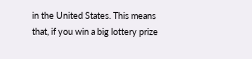in the United States. This means that, if you win a big lottery prize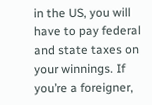in the US, you will have to pay federal and state taxes on your winnings. If you’re a foreigner,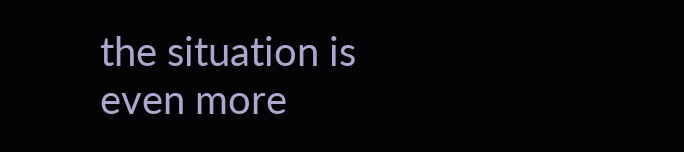the situation is even more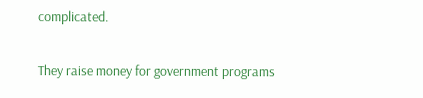complicated.

They raise money for government programs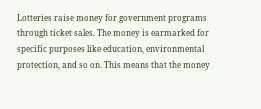Lotteries raise money for government programs through ticket sales. The money is earmarked for specific purposes like education, environmental protection, and so on. This means that the money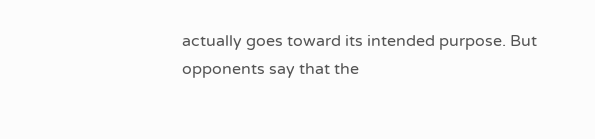actually goes toward its intended purpose. But opponents say that the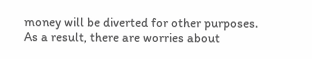money will be diverted for other purposes. As a result, there are worries about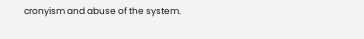cronyism and abuse of the system.